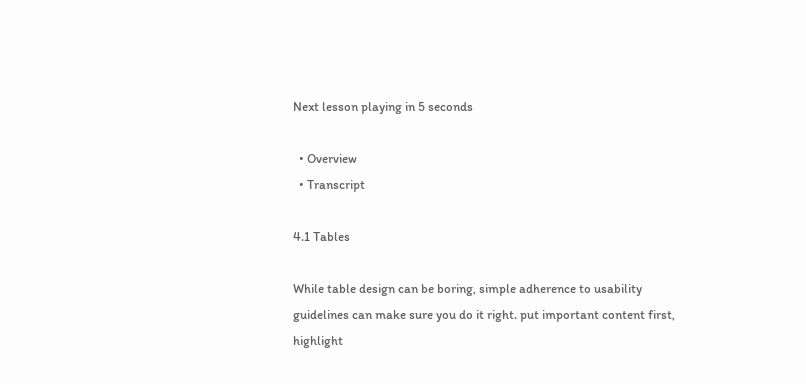Next lesson playing in 5 seconds

  • Overview
  • Transcript

4.1 Tables

While table design can be boring, simple adherence to usability guidelines can make sure you do it right. put important content first, highlight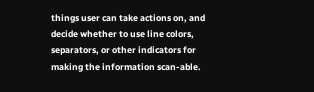things user can take actions on, and decide whether to use line colors, separators, or other indicators for making the information scan-able.